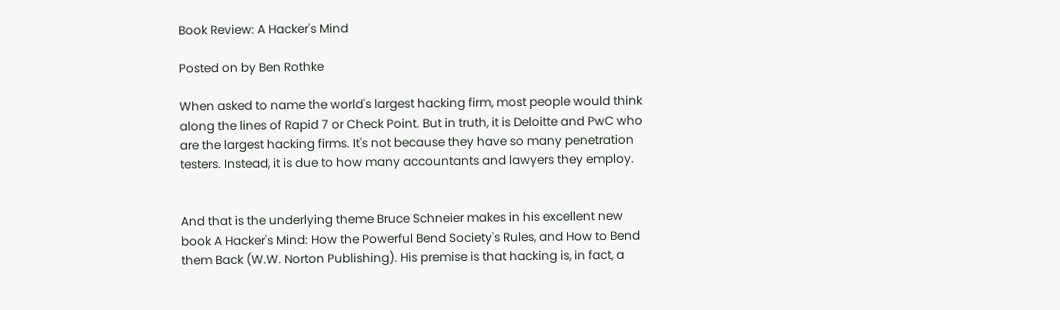Book Review: A Hacker's Mind

Posted on by Ben Rothke

When asked to name the world's largest hacking firm, most people would think along the lines of Rapid 7 or Check Point. But in truth, it is Deloitte and PwC who are the largest hacking firms. It's not because they have so many penetration testers. Instead, it is due to how many accountants and lawyers they employ.


And that is the underlying theme Bruce Schneier makes in his excellent new book A Hacker's Mind: How the Powerful Bend Society's Rules, and How to Bend them Back (W.W. Norton Publishing). His premise is that hacking is, in fact, a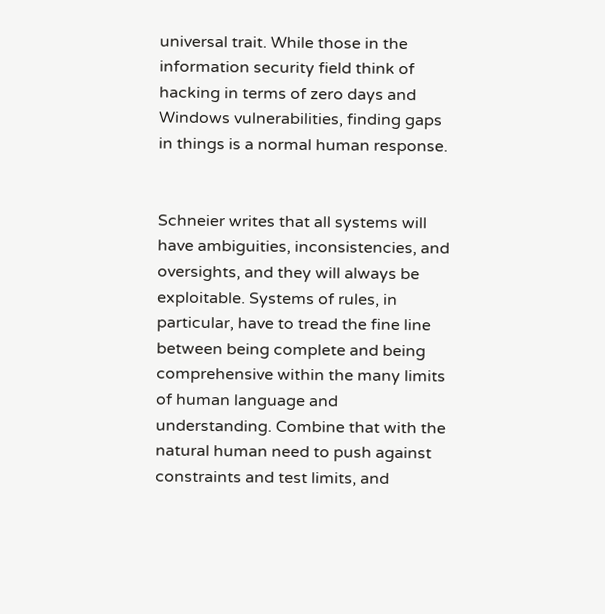universal trait. While those in the information security field think of hacking in terms of zero days and Windows vulnerabilities, finding gaps in things is a normal human response.


Schneier writes that all systems will have ambiguities, inconsistencies, and oversights, and they will always be exploitable. Systems of rules, in particular, have to tread the fine line between being complete and being comprehensive within the many limits of human language and understanding. Combine that with the natural human need to push against constraints and test limits, and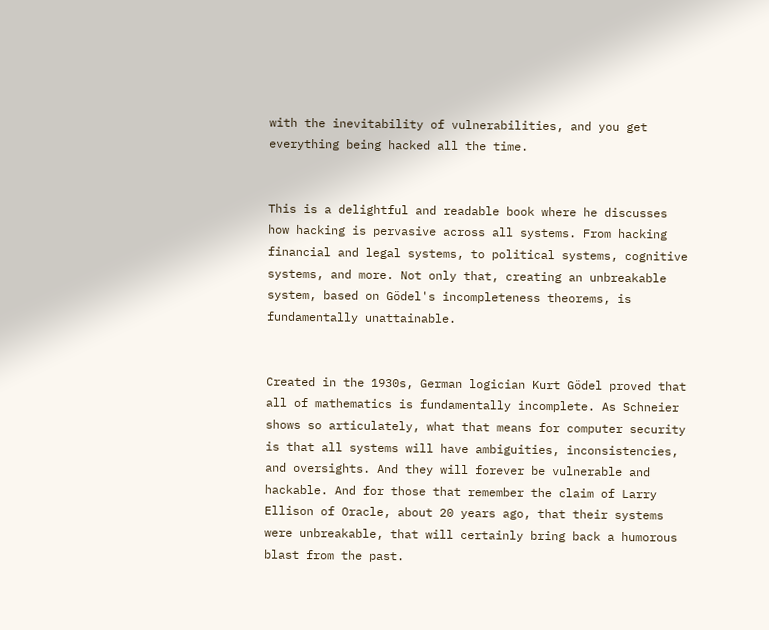with the inevitability of vulnerabilities, and you get everything being hacked all the time.


This is a delightful and readable book where he discusses how hacking is pervasive across all systems. From hacking financial and legal systems, to political systems, cognitive systems, and more. Not only that, creating an unbreakable system, based on Gödel's incompleteness theorems, is fundamentally unattainable.


Created in the 1930s, German logician Kurt Gödel proved that all of mathematics is fundamentally incomplete. As Schneier shows so articulately, what that means for computer security is that all systems will have ambiguities, inconsistencies, and oversights. And they will forever be vulnerable and hackable. And for those that remember the claim of Larry Ellison of Oracle, about 20 years ago, that their systems were unbreakable, that will certainly bring back a humorous blast from the past.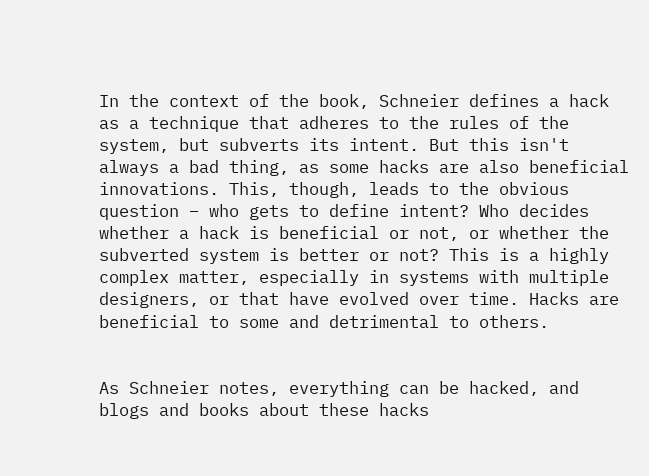In the context of the book, Schneier defines a hack as a technique that adheres to the rules of the system, but subverts its intent. But this isn't always a bad thing, as some hacks are also beneficial innovations. This, though, leads to the obvious question – who gets to define intent? Who decides whether a hack is beneficial or not, or whether the subverted system is better or not? This is a highly complex matter, especially in systems with multiple designers, or that have evolved over time. Hacks are beneficial to some and detrimental to others.


As Schneier notes, everything can be hacked, and blogs and books about these hacks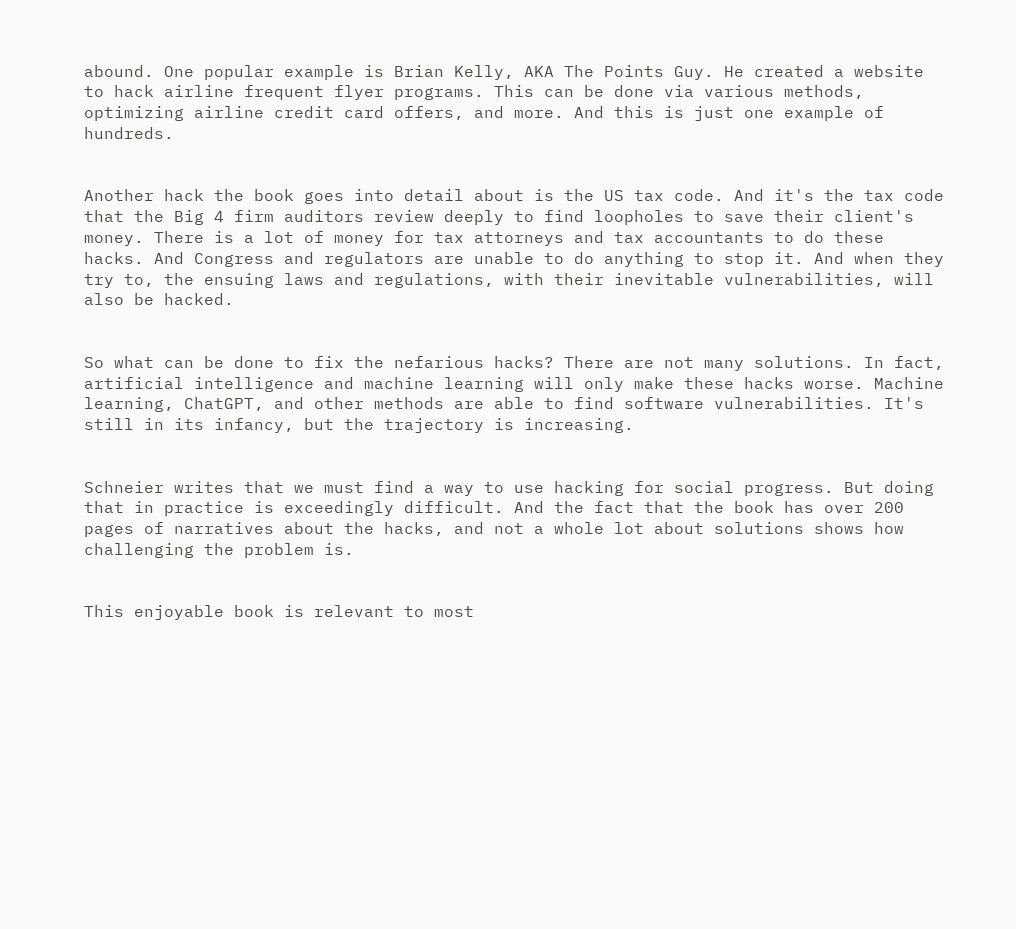abound. One popular example is Brian Kelly, AKA The Points Guy. He created a website to hack airline frequent flyer programs. This can be done via various methods, optimizing airline credit card offers, and more. And this is just one example of hundreds.


Another hack the book goes into detail about is the US tax code. And it's the tax code that the Big 4 firm auditors review deeply to find loopholes to save their client's money. There is a lot of money for tax attorneys and tax accountants to do these hacks. And Congress and regulators are unable to do anything to stop it. And when they try to, the ensuing laws and regulations, with their inevitable vulnerabilities, will also be hacked.


So what can be done to fix the nefarious hacks? There are not many solutions. In fact, artificial intelligence and machine learning will only make these hacks worse. Machine learning, ChatGPT, and other methods are able to find software vulnerabilities. It's still in its infancy, but the trajectory is increasing.


Schneier writes that we must find a way to use hacking for social progress. But doing that in practice is exceedingly difficult. And the fact that the book has over 200 pages of narratives about the hacks, and not a whole lot about solutions shows how challenging the problem is.


This enjoyable book is relevant to most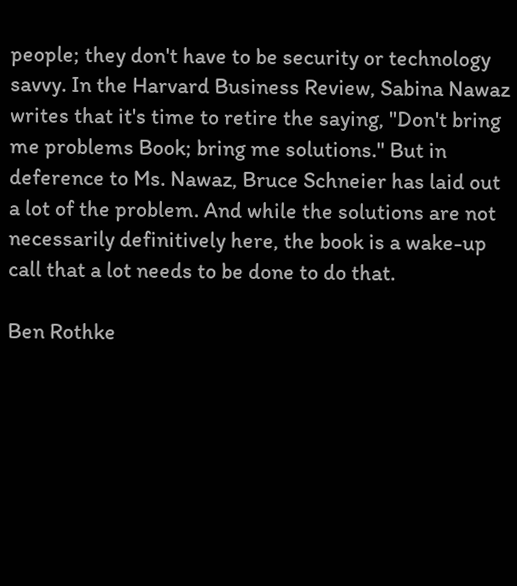people; they don't have to be security or technology savvy. In the Harvard Business Review, Sabina Nawaz writes that it's time to retire the saying, "Don't bring me problems Book; bring me solutions." But in deference to Ms. Nawaz, Bruce Schneier has laid out a lot of the problem. And while the solutions are not necessarily definitively here, the book is a wake-up call that a lot needs to be done to do that.

Ben Rothke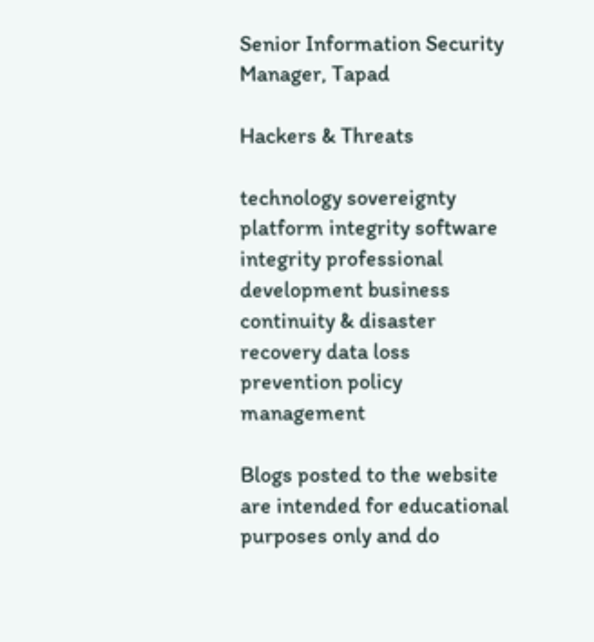Senior Information Security Manager, Tapad

Hackers & Threats

technology sovereignty platform integrity software integrity professional development business continuity & disaster recovery data loss prevention policy management

Blogs posted to the website are intended for educational purposes only and do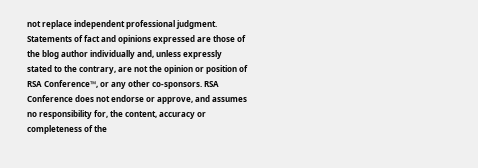not replace independent professional judgment. Statements of fact and opinions expressed are those of the blog author individually and, unless expressly stated to the contrary, are not the opinion or position of RSA Conference™, or any other co-sponsors. RSA Conference does not endorse or approve, and assumes no responsibility for, the content, accuracy or completeness of the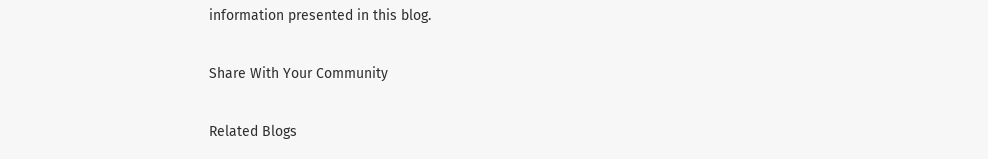information presented in this blog.

Share With Your Community

Related Blogs